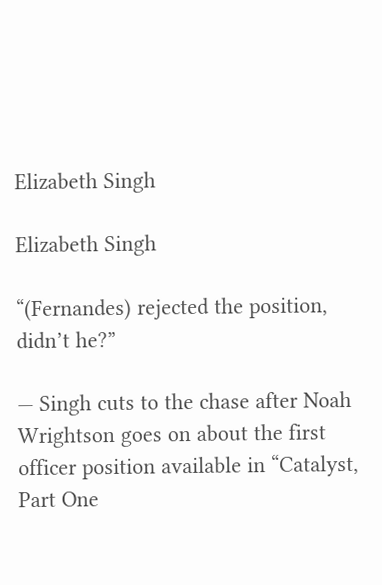Elizabeth Singh

Elizabeth Singh

“(Fernandes) rejected the position, didn’t he?”

— Singh cuts to the chase after Noah Wrightson goes on about the first officer position available in “Catalyst, Part One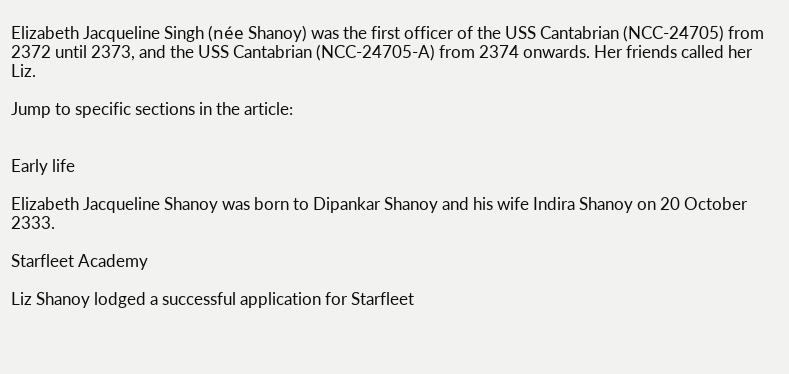Elizabeth Jacqueline Singh (née Shanoy) was the first officer of the USS Cantabrian (NCC-24705) from 2372 until 2373, and the USS Cantabrian (NCC-24705-A) from 2374 onwards. Her friends called her Liz.

Jump to specific sections in the article:


Early life

Elizabeth Jacqueline Shanoy was born to Dipankar Shanoy and his wife Indira Shanoy on 20 October 2333.

Starfleet Academy

Liz Shanoy lodged a successful application for Starfleet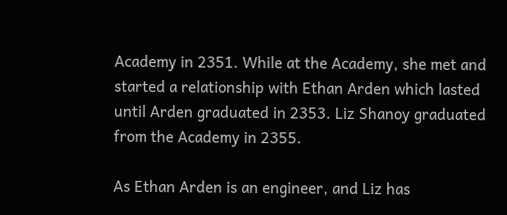Academy in 2351. While at the Academy, she met and started a relationship with Ethan Arden which lasted until Arden graduated in 2353. Liz Shanoy graduated from the Academy in 2355.

As Ethan Arden is an engineer, and Liz has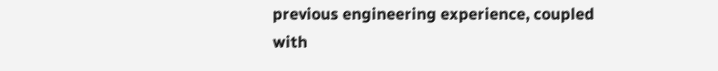previous engineering experience, coupled with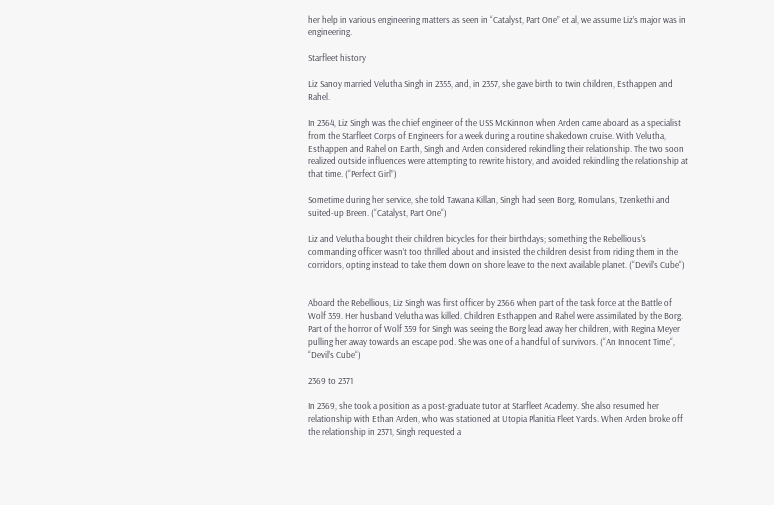her help in various engineering matters as seen in “Catalyst, Part One” et al, we assume Liz’s major was in engineering.

Starfleet history

Liz Sanoy married Velutha Singh in 2355, and, in 2357, she gave birth to twin children, Esthappen and Rahel.

In 2364, Liz Singh was the chief engineer of the USS McKinnon when Arden came aboard as a specialist from the Starfleet Corps of Engineers for a week during a routine shakedown cruise. With Velutha, Esthappen and Rahel on Earth, Singh and Arden considered rekindling their relationship. The two soon realized outside influences were attempting to rewrite history, and avoided rekindling the relationship at that time. (“Perfect Girl”)

Sometime during her service, she told Tawana Killan, Singh had seen Borg, Romulans, Tzenkethi and suited-up Breen. (“Catalyst, Part One“)

Liz and Velutha bought their children bicycles for their birthdays; something the Rebellious‘s commanding officer wasn’t too thrilled about and insisted the children desist from riding them in the corridors, opting instead to take them down on shore leave to the next available planet. (“Devil’s Cube“)


Aboard the Rebellious, Liz Singh was first officer by 2366 when part of the task force at the Battle of Wolf 359. Her husband Velutha was killed. Children Esthappen and Rahel were assimilated by the Borg. Part of the horror of Wolf 359 for Singh was seeing the Borg lead away her children, with Regina Meyer pulling her away towards an escape pod. She was one of a handful of survivors. (“An Innocent Time“, “Devil’s Cube“)

2369 to 2371

In 2369, she took a position as a post-graduate tutor at Starfleet Academy. She also resumed her relationship with Ethan Arden, who was stationed at Utopia Planitia Fleet Yards. When Arden broke off the relationship in 2371, Singh requested a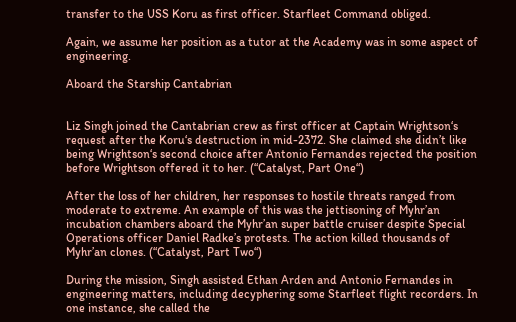transfer to the USS Koru as first officer. Starfleet Command obliged.

Again, we assume her position as a tutor at the Academy was in some aspect of engineering.

Aboard the Starship Cantabrian


Liz Singh joined the Cantabrian crew as first officer at Captain Wrightson‘s request after the Koru‘s destruction in mid-2372. She claimed she didn’t like being Wrightson‘s second choice after Antonio Fernandes rejected the position before Wrightson offered it to her. (“Catalyst, Part One“)

After the loss of her children, her responses to hostile threats ranged from moderate to extreme. An example of this was the jettisoning of Myhr’an incubation chambers aboard the Myhr’an super battle cruiser despite Special Operations officer Daniel Radke’s protests. The action killed thousands of Myhr’an clones. (“Catalyst, Part Two“)

During the mission, Singh assisted Ethan Arden and Antonio Fernandes in engineering matters, including decyphering some Starfleet flight recorders. In one instance, she called the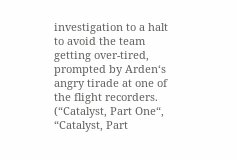investigation to a halt to avoid the team getting over-tired, prompted by Arden‘s angry tirade at one of the flight recorders. (“Catalyst, Part One“, “Catalyst, Part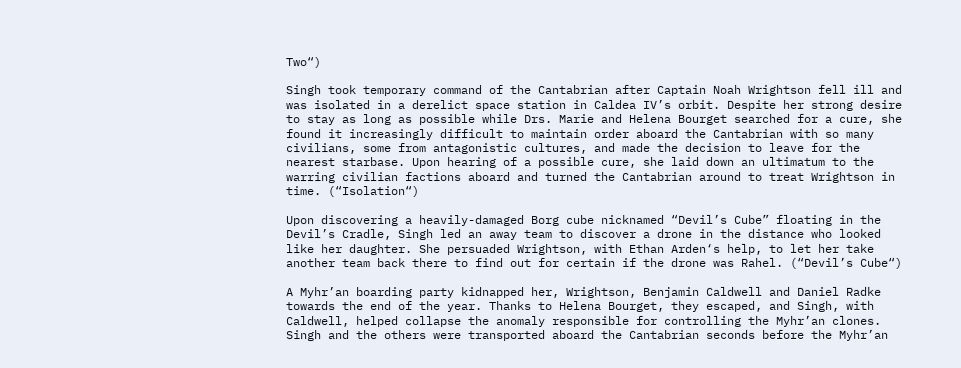Two“)

Singh took temporary command of the Cantabrian after Captain Noah Wrightson fell ill and was isolated in a derelict space station in Caldea IV’s orbit. Despite her strong desire to stay as long as possible while Drs. Marie and Helena Bourget searched for a cure, she found it increasingly difficult to maintain order aboard the Cantabrian with so many civilians, some from antagonistic cultures, and made the decision to leave for the nearest starbase. Upon hearing of a possible cure, she laid down an ultimatum to the warring civilian factions aboard and turned the Cantabrian around to treat Wrightson in time. (“Isolation“)

Upon discovering a heavily-damaged Borg cube nicknamed “Devil’s Cube” floating in the Devil’s Cradle, Singh led an away team to discover a drone in the distance who looked like her daughter. She persuaded Wrightson, with Ethan Arden‘s help, to let her take another team back there to find out for certain if the drone was Rahel. (“Devil’s Cube“)

A Myhr’an boarding party kidnapped her, Wrightson, Benjamin Caldwell and Daniel Radke towards the end of the year. Thanks to Helena Bourget, they escaped, and Singh, with Caldwell, helped collapse the anomaly responsible for controlling the Myhr’an clones. Singh and the others were transported aboard the Cantabrian seconds before the Myhr’an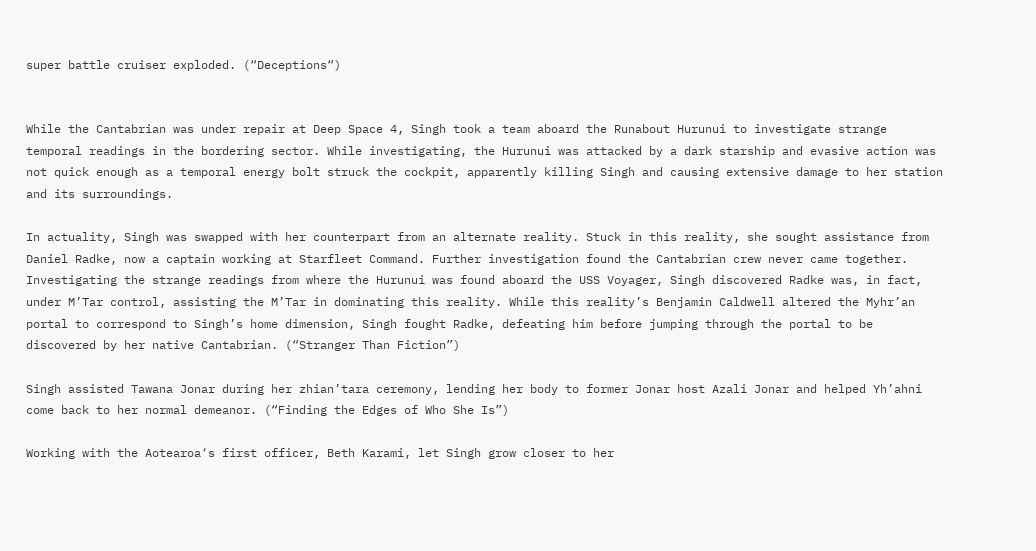super battle cruiser exploded. (“Deceptions“)


While the Cantabrian was under repair at Deep Space 4, Singh took a team aboard the Runabout Hurunui to investigate strange temporal readings in the bordering sector. While investigating, the Hurunui was attacked by a dark starship and evasive action was not quick enough as a temporal energy bolt struck the cockpit, apparently killing Singh and causing extensive damage to her station and its surroundings.

In actuality, Singh was swapped with her counterpart from an alternate reality. Stuck in this reality, she sought assistance from Daniel Radke, now a captain working at Starfleet Command. Further investigation found the Cantabrian crew never came together. Investigating the strange readings from where the Hurunui was found aboard the USS Voyager, Singh discovered Radke was, in fact, under M’Tar control, assisting the M’Tar in dominating this reality. While this reality’s Benjamin Caldwell altered the Myhr’an portal to correspond to Singh’s home dimension, Singh fought Radke, defeating him before jumping through the portal to be discovered by her native Cantabrian. (“Stranger Than Fiction”)

Singh assisted Tawana Jonar during her zhian’tara ceremony, lending her body to former Jonar host Azali Jonar and helped Yh’ahni come back to her normal demeanor. (“Finding the Edges of Who She Is”)

Working with the Aotearoa‘s first officer, Beth Karami, let Singh grow closer to her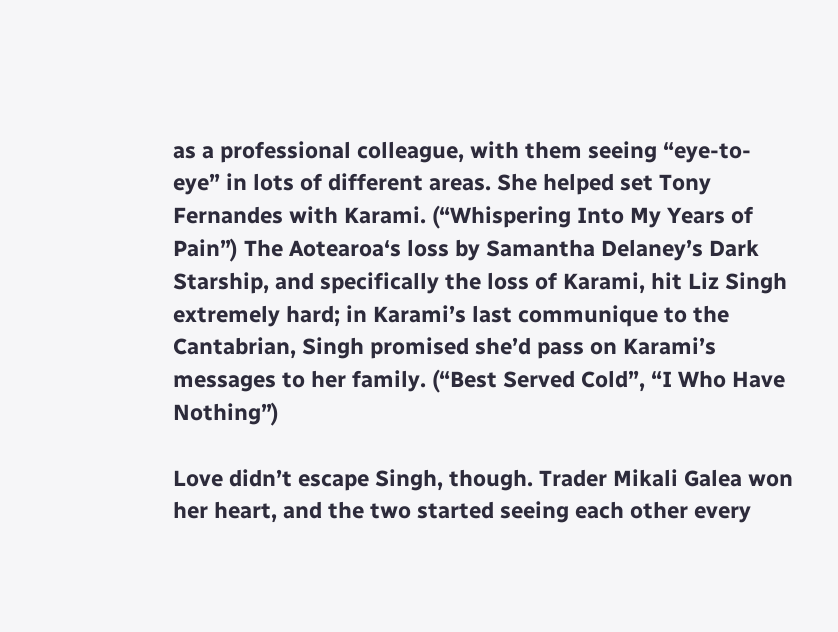as a professional colleague, with them seeing “eye-to-eye” in lots of different areas. She helped set Tony Fernandes with Karami. (“Whispering Into My Years of Pain”) The Aotearoa‘s loss by Samantha Delaney’s Dark Starship, and specifically the loss of Karami, hit Liz Singh extremely hard; in Karami’s last communique to the Cantabrian, Singh promised she’d pass on Karami’s messages to her family. (“Best Served Cold”, “I Who Have Nothing”)

Love didn’t escape Singh, though. Trader Mikali Galea won her heart, and the two started seeing each other every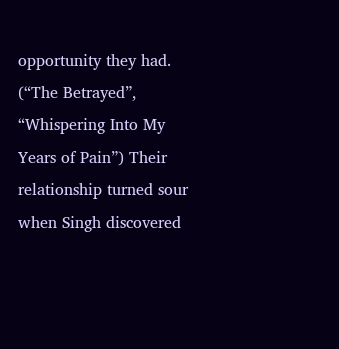opportunity they had. (“The Betrayed”, “Whispering Into My Years of Pain”) Their relationship turned sour when Singh discovered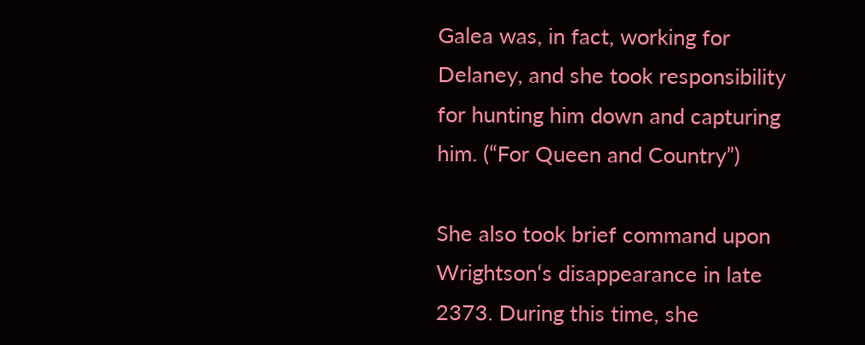Galea was, in fact, working for Delaney, and she took responsibility for hunting him down and capturing him. (“For Queen and Country”)

She also took brief command upon Wrightson‘s disappearance in late 2373. During this time, she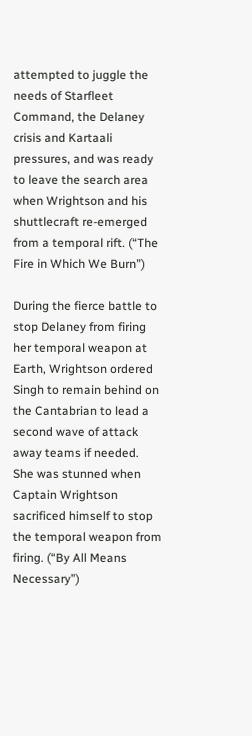attempted to juggle the needs of Starfleet Command, the Delaney crisis and Kartaali pressures, and was ready to leave the search area when Wrightson and his shuttlecraft re-emerged from a temporal rift. (“The Fire in Which We Burn”)

During the fierce battle to stop Delaney from firing her temporal weapon at Earth, Wrightson ordered Singh to remain behind on the Cantabrian to lead a second wave of attack away teams if needed. She was stunned when Captain Wrightson sacrificed himself to stop the temporal weapon from firing. (“By All Means Necessary”)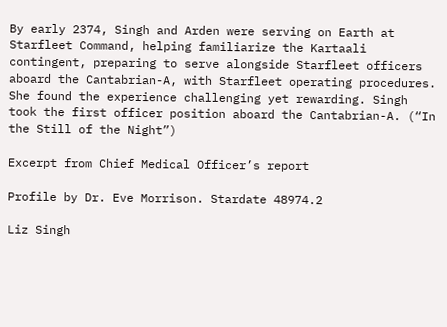By early 2374, Singh and Arden were serving on Earth at Starfleet Command, helping familiarize the Kartaali contingent, preparing to serve alongside Starfleet officers aboard the Cantabrian-A, with Starfleet operating procedures. She found the experience challenging yet rewarding. Singh took the first officer position aboard the Cantabrian-A. (“In the Still of the Night”)

Excerpt from Chief Medical Officer’s report

Profile by Dr. Eve Morrison. Stardate 48974.2

Liz Singh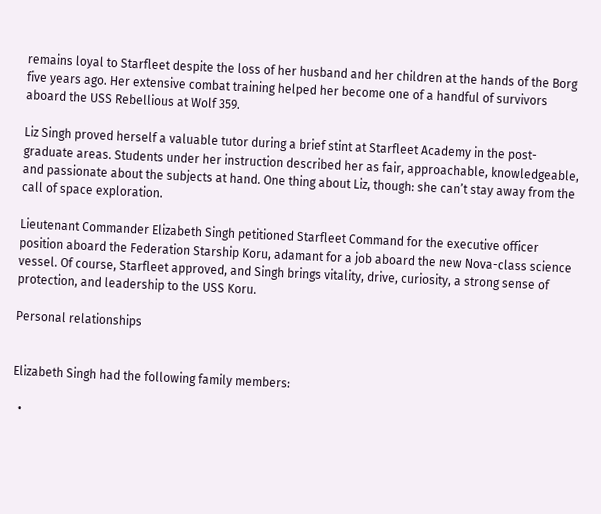remains loyal to Starfleet despite the loss of her husband and her children at the hands of the Borg five years ago. Her extensive combat training helped her become one of a handful of survivors aboard the USS Rebellious at Wolf 359.

Liz Singh proved herself a valuable tutor during a brief stint at Starfleet Academy in the post-graduate areas. Students under her instruction described her as fair, approachable, knowledgeable, and passionate about the subjects at hand. One thing about Liz, though: she can’t stay away from the call of space exploration.

Lieutenant Commander Elizabeth Singh petitioned Starfleet Command for the executive officer position aboard the Federation Starship Koru, adamant for a job aboard the new Nova-class science vessel. Of course, Starfleet approved, and Singh brings vitality, drive, curiosity, a strong sense of protection, and leadership to the USS Koru.

Personal relationships


Elizabeth Singh had the following family members:

  •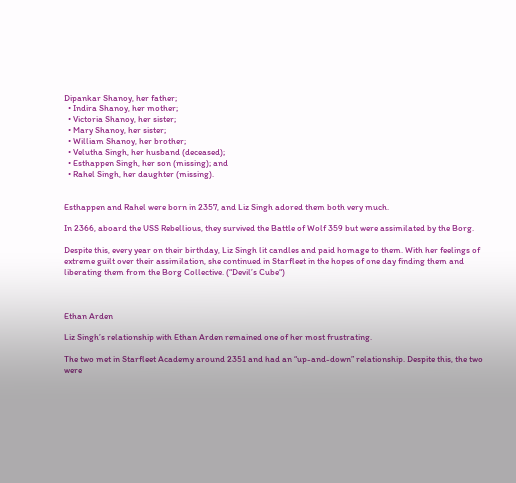Dipankar Shanoy, her father;
  • Indira Shanoy, her mother;
  • Victoria Shanoy, her sister;
  • Mary Shanoy, her sister;
  • William Shanoy, her brother;
  • Velutha Singh, her husband (deceased);
  • Esthappen Singh, her son (missing); and
  • Rahel Singh, her daughter (missing).


Esthappen and Rahel were born in 2357, and Liz Singh adored them both very much.

In 2366, aboard the USS Rebellious, they survived the Battle of Wolf 359 but were assimilated by the Borg.

Despite this, every year on their birthday, Liz Singh lit candles and paid homage to them. With her feelings of extreme guilt over their assimilation, she continued in Starfleet in the hopes of one day finding them and liberating them from the Borg Collective. (“Devil’s Cube“)



Ethan Arden

Liz Singh’s relationship with Ethan Arden remained one of her most frustrating.

The two met in Starfleet Academy around 2351 and had an “up-and-down” relationship. Despite this, the two were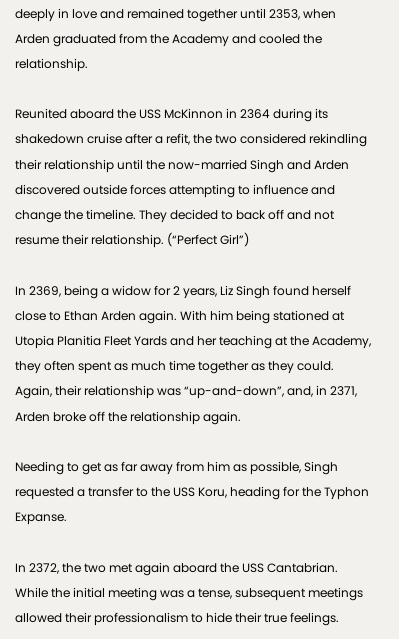deeply in love and remained together until 2353, when Arden graduated from the Academy and cooled the relationship.

Reunited aboard the USS McKinnon in 2364 during its shakedown cruise after a refit, the two considered rekindling their relationship until the now-married Singh and Arden discovered outside forces attempting to influence and change the timeline. They decided to back off and not resume their relationship. (“Perfect Girl”)

In 2369, being a widow for 2 years, Liz Singh found herself close to Ethan Arden again. With him being stationed at Utopia Planitia Fleet Yards and her teaching at the Academy, they often spent as much time together as they could. Again, their relationship was “up-and-down”, and, in 2371, Arden broke off the relationship again.

Needing to get as far away from him as possible, Singh requested a transfer to the USS Koru, heading for the Typhon Expanse.

In 2372, the two met again aboard the USS Cantabrian. While the initial meeting was a tense, subsequent meetings allowed their professionalism to hide their true feelings.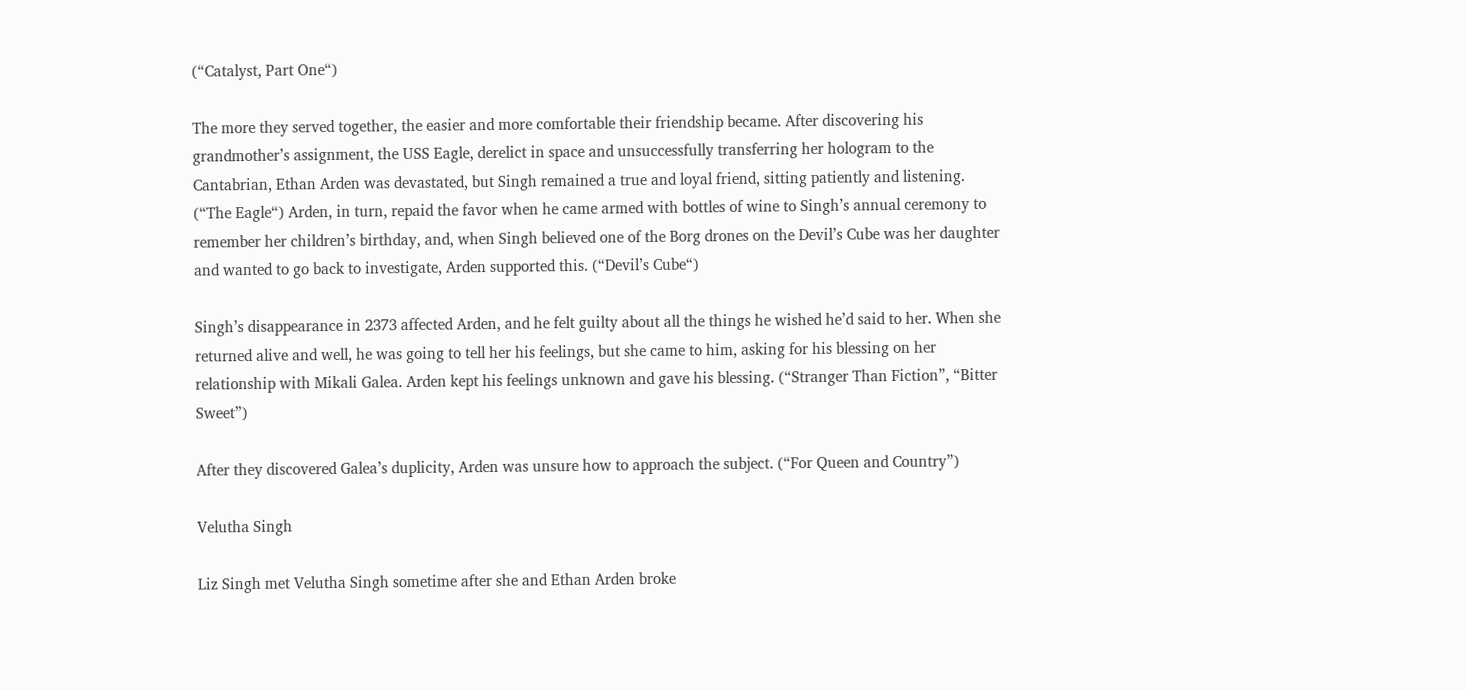(“Catalyst, Part One“)

The more they served together, the easier and more comfortable their friendship became. After discovering his grandmother’s assignment, the USS Eagle, derelict in space and unsuccessfully transferring her hologram to the Cantabrian, Ethan Arden was devastated, but Singh remained a true and loyal friend, sitting patiently and listening. (“The Eagle“) Arden, in turn, repaid the favor when he came armed with bottles of wine to Singh’s annual ceremony to remember her children’s birthday, and, when Singh believed one of the Borg drones on the Devil’s Cube was her daughter and wanted to go back to investigate, Arden supported this. (“Devil’s Cube“)

Singh’s disappearance in 2373 affected Arden, and he felt guilty about all the things he wished he’d said to her. When she returned alive and well, he was going to tell her his feelings, but she came to him, asking for his blessing on her relationship with Mikali Galea. Arden kept his feelings unknown and gave his blessing. (“Stranger Than Fiction”, “Bitter Sweet”)

After they discovered Galea’s duplicity, Arden was unsure how to approach the subject. (“For Queen and Country”)

Velutha Singh

Liz Singh met Velutha Singh sometime after she and Ethan Arden broke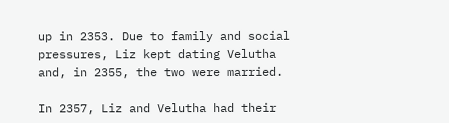up in 2353. Due to family and social pressures, Liz kept dating Velutha and, in 2355, the two were married.

In 2357, Liz and Velutha had their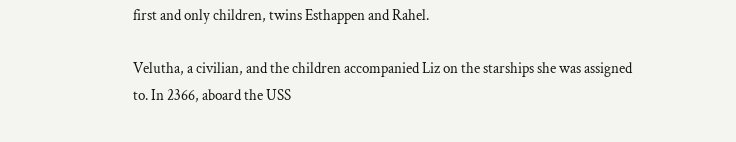first and only children, twins Esthappen and Rahel.

Velutha, a civilian, and the children accompanied Liz on the starships she was assigned to. In 2366, aboard the USS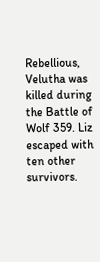Rebellious, Velutha was killed during the Battle of Wolf 359. Liz escaped with ten other survivors.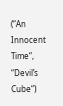(“An Innocent Time“, “Devil’s Cube“)